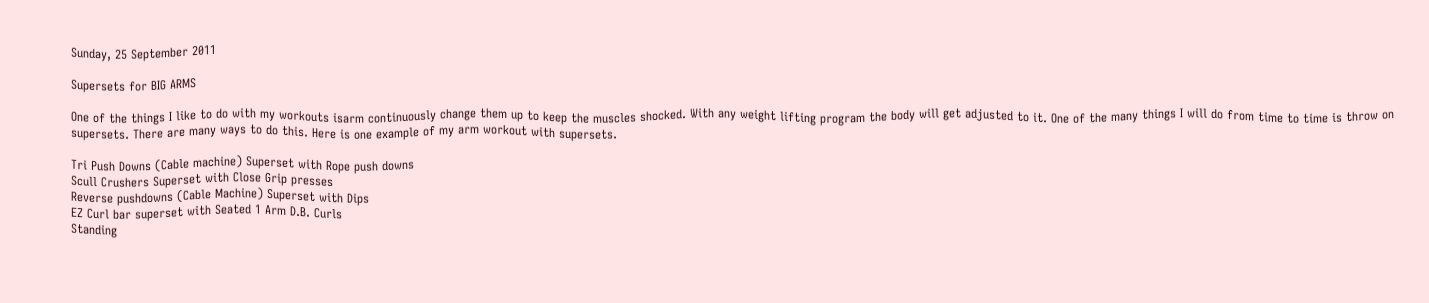Sunday, 25 September 2011

Supersets for BIG ARMS

One of the things I like to do with my workouts isarm continuously change them up to keep the muscles shocked. With any weight lifting program the body will get adjusted to it. One of the many things I will do from time to time is throw on supersets. There are many ways to do this. Here is one example of my arm workout with supersets.

Tri Push Downs (Cable machine) Superset with Rope push downs
Scull Crushers Superset with Close Grip presses
Reverse pushdowns (Cable Machine) Superset with Dips
EZ Curl bar superset with Seated 1 Arm D.B. Curls
Standing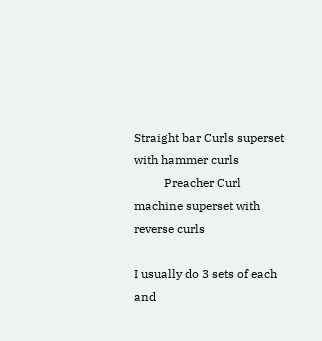Straight bar Curls superset with hammer curls
          Preacher Curl machine superset with reverse curls

I usually do 3 sets of each and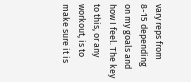vary reps from 8-15 depending on my goals and how I feel. The key to this, or any workout, is to make sure it is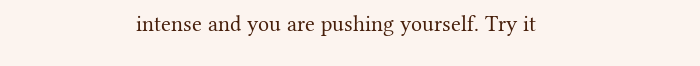intense and you are pushing yourself. Try it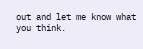out and let me know what you think.